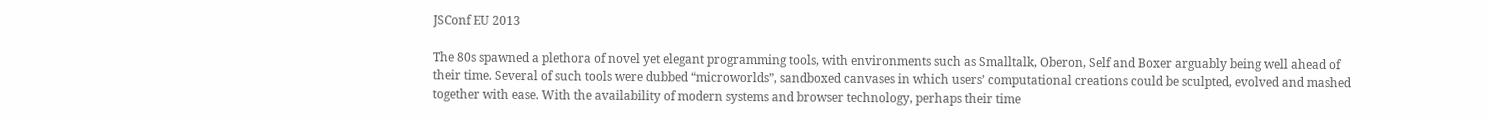JSConf EU 2013

The 80s spawned a plethora of novel yet elegant programming tools, with environments such as Smalltalk, Oberon, Self and Boxer arguably being well ahead of their time. Several of such tools were dubbed “microworlds”, sandboxed canvases in which users’ computational creations could be sculpted, evolved and mashed together with ease. With the availability of modern systems and browser technology, perhaps their time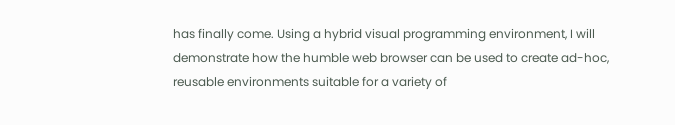has finally come. Using a hybrid visual programming environment, I will demonstrate how the humble web browser can be used to create ad-hoc, reusable environments suitable for a variety of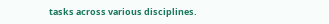tasks across various disciplines.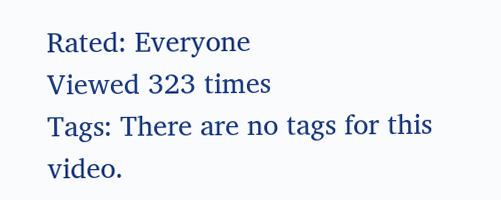Rated: Everyone
Viewed 323 times
Tags: There are no tags for this video.